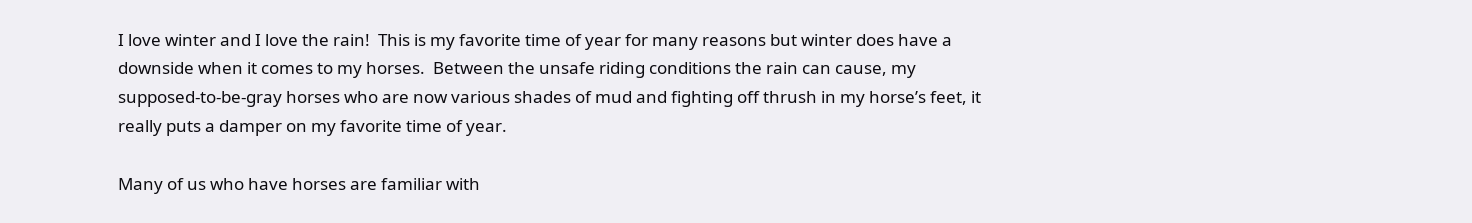I love winter and I love the rain!  This is my favorite time of year for many reasons but winter does have a downside when it comes to my horses.  Between the unsafe riding conditions the rain can cause, my supposed-to-be-gray horses who are now various shades of mud and fighting off thrush in my horse’s feet, it really puts a damper on my favorite time of year.

Many of us who have horses are familiar with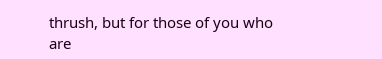thrush, but for those of you who are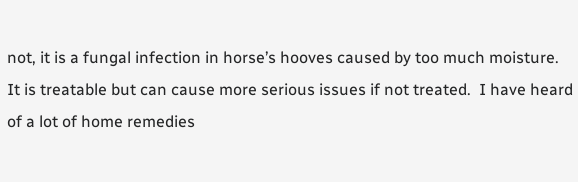not, it is a fungal infection in horse’s hooves caused by too much moisture.  It is treatable but can cause more serious issues if not treated.  I have heard of a lot of home remedies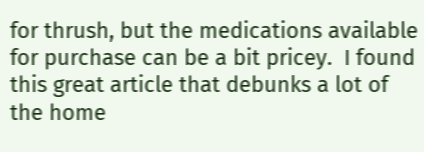for thrush, but the medications available for purchase can be a bit pricey.  I found this great article that debunks a lot of the home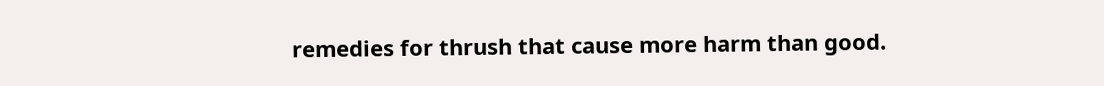remedies for thrush that cause more harm than good.